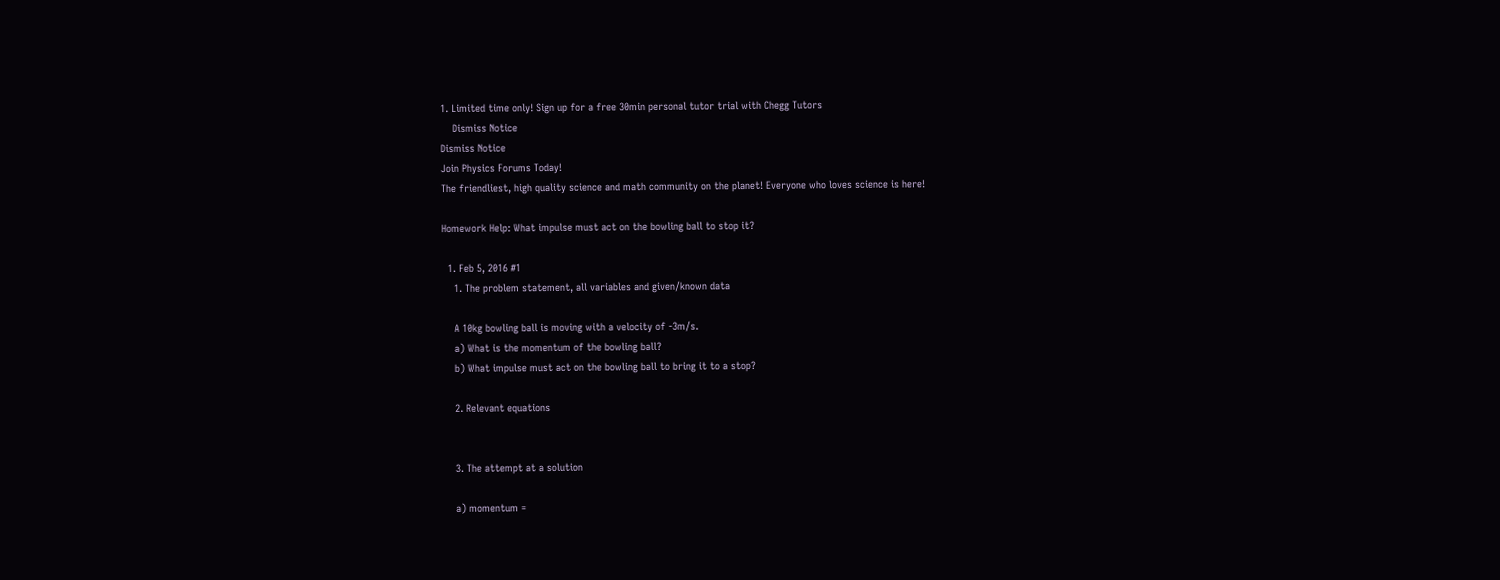1. Limited time only! Sign up for a free 30min personal tutor trial with Chegg Tutors
    Dismiss Notice
Dismiss Notice
Join Physics Forums Today!
The friendliest, high quality science and math community on the planet! Everyone who loves science is here!

Homework Help: What impulse must act on the bowling ball to stop it?

  1. Feb 5, 2016 #1
    1. The problem statement, all variables and given/known data

    A 10kg bowling ball is moving with a velocity of -3m/s.
    a) What is the momentum of the bowling ball?
    b) What impulse must act on the bowling ball to bring it to a stop?

    2. Relevant equations


    3. The attempt at a solution

    a) momentum =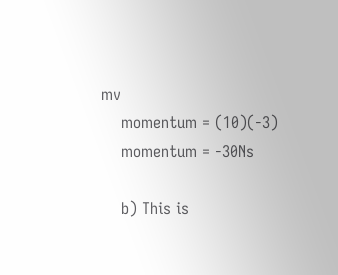mv
    momentum = (10)(-3)
    momentum = -30Ns

    b) This is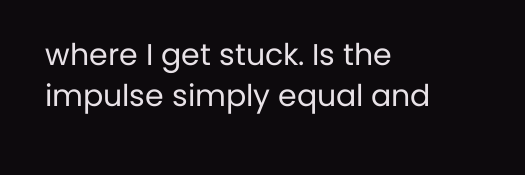where I get stuck. Is the impulse simply equal and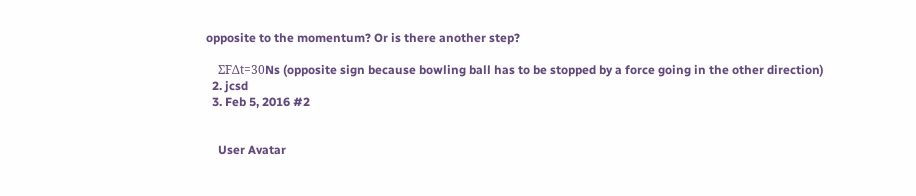opposite to the momentum? Or is there another step?

    ΣFΔt=30Ns (opposite sign because bowling ball has to be stopped by a force going in the other direction)
  2. jcsd
  3. Feb 5, 2016 #2


    User Avatar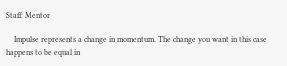Staff: Mentor

    Impulse represents a change in momentum. The change you want in this case happens to be equal in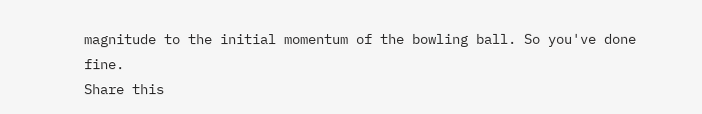magnitude to the initial momentum of the bowling ball. So you've done fine.
Share this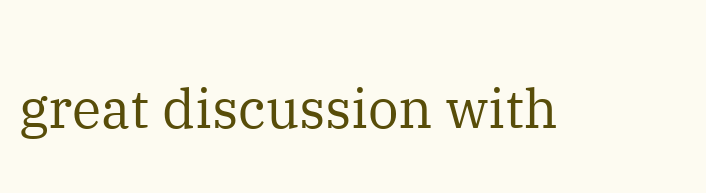great discussion with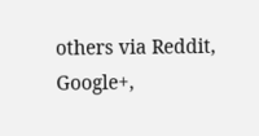others via Reddit, Google+,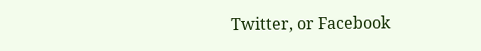Twitter, or Facebook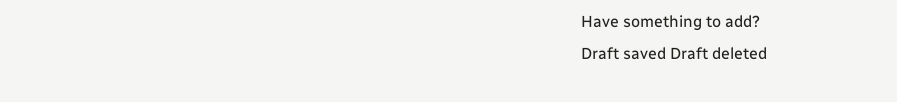Have something to add?
Draft saved Draft deleted